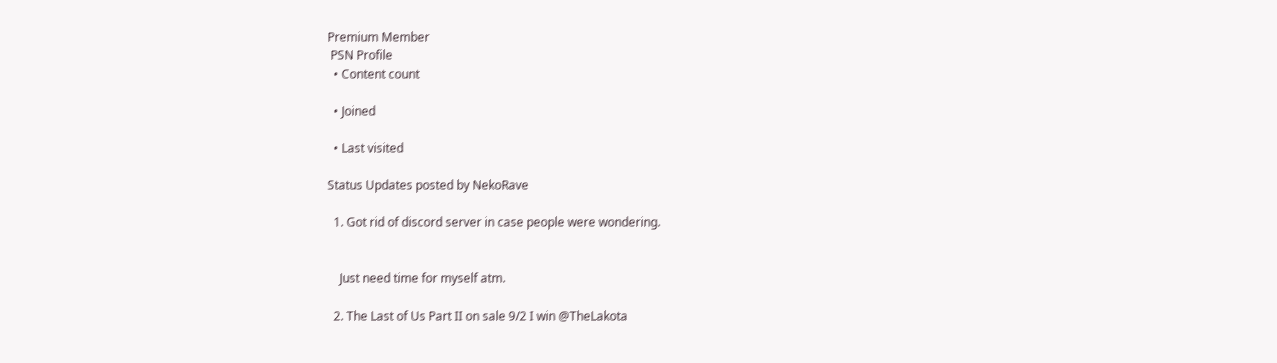Premium Member
 PSN Profile
  • Content count

  • Joined

  • Last visited

Status Updates posted by NekoRave

  1. Got rid of discord server in case people were wondering.


    Just need time for myself atm.

  2. The Last of Us Part II on sale 9/2 I win @TheLakota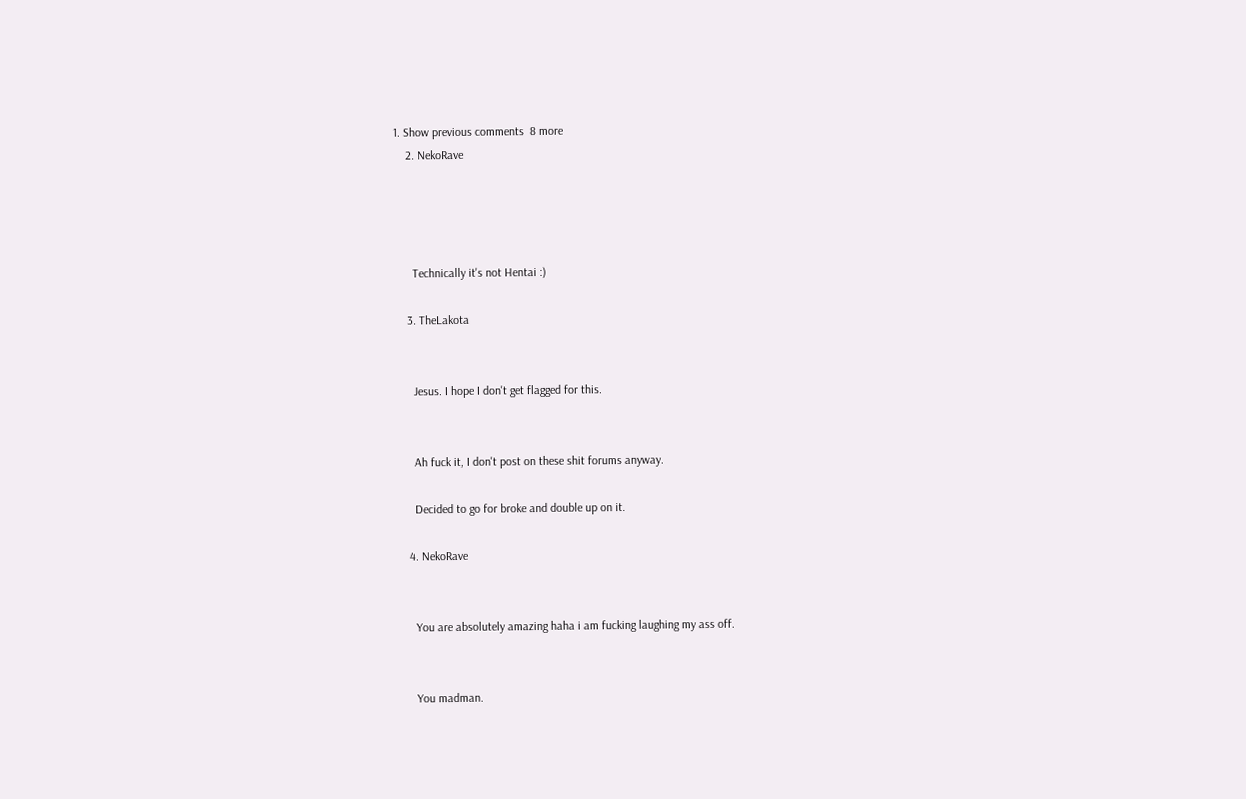1. Show previous comments  8 more
    2. NekoRave




      Technically it's not Hentai :)

    3. TheLakota


      Jesus. I hope I don't get flagged for this.


      Ah fuck it, I don't post on these shit forums anyway.

      Decided to go for broke and double up on it.

    4. NekoRave


      You are absolutely amazing haha i am fucking laughing my ass off.


      You madman.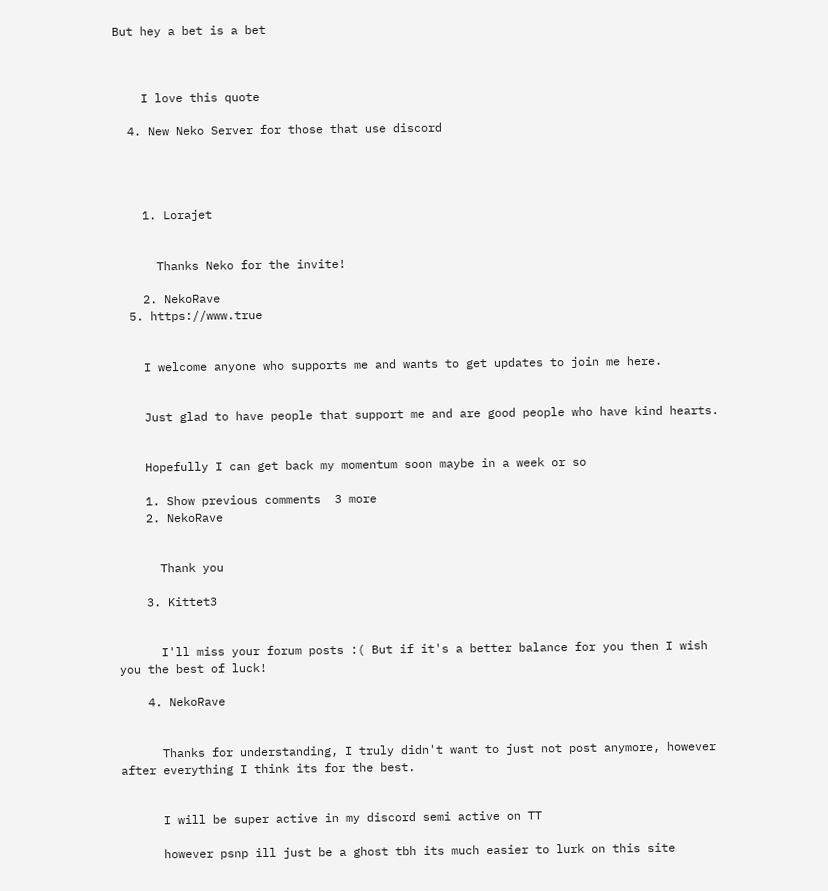But hey a bet is a bet



    I love this quote

  4. New Neko Server for those that use discord




    1. Lorajet


      Thanks Neko for the invite!

    2. NekoRave
  5. https://www.true


    I welcome anyone who supports me and wants to get updates to join me here.


    Just glad to have people that support me and are good people who have kind hearts.


    Hopefully I can get back my momentum soon maybe in a week or so

    1. Show previous comments  3 more
    2. NekoRave


      Thank you

    3. Kittet3


      I'll miss your forum posts :( But if it's a better balance for you then I wish you the best of luck!

    4. NekoRave


      Thanks for understanding, I truly didn't want to just not post anymore, however after everything I think its for the best.


      I will be super active in my discord semi active on TT

      however psnp ill just be a ghost tbh its much easier to lurk on this site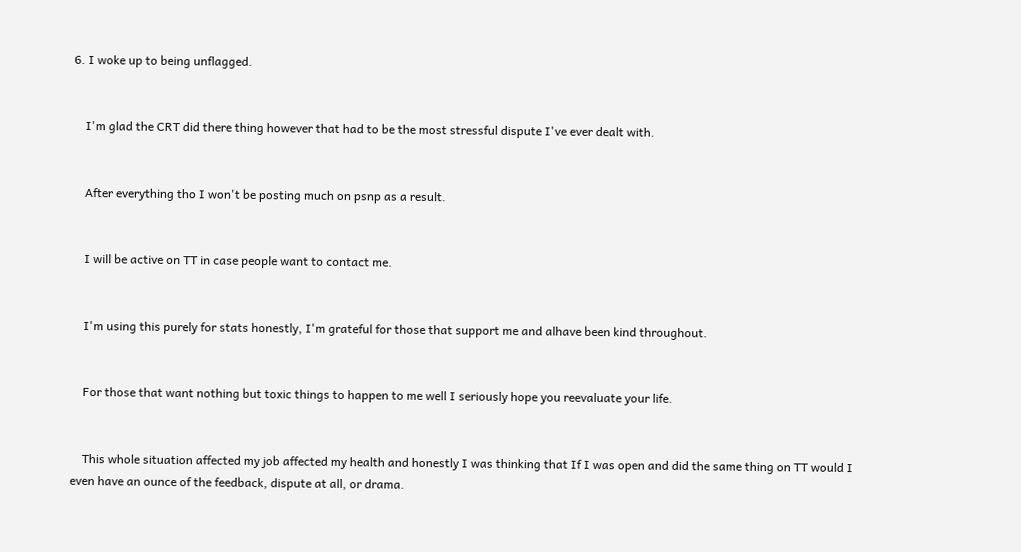6. I woke up to being unflagged.


    I'm glad the CRT did there thing however that had to be the most stressful dispute I've ever dealt with.


    After everything tho I won't be posting much on psnp as a result.


    I will be active on TT in case people want to contact me.


    I'm using this purely for stats honestly, I'm grateful for those that support me and alhave been kind throughout.


    For those that want nothing but toxic things to happen to me well I seriously hope you reevaluate your life.


    This whole situation affected my job affected my health and honestly I was thinking that If I was open and did the same thing on TT would I even have an ounce of the feedback, dispute at all, or drama.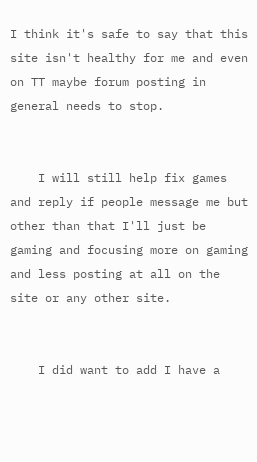I think it's safe to say that this site isn't healthy for me and even on TT maybe forum posting in general needs to stop.


    I will still help fix games and reply if people message me but other than that I'll just be gaming and focusing more on gaming and less posting at all on the site or any other site.


    I did want to add I have a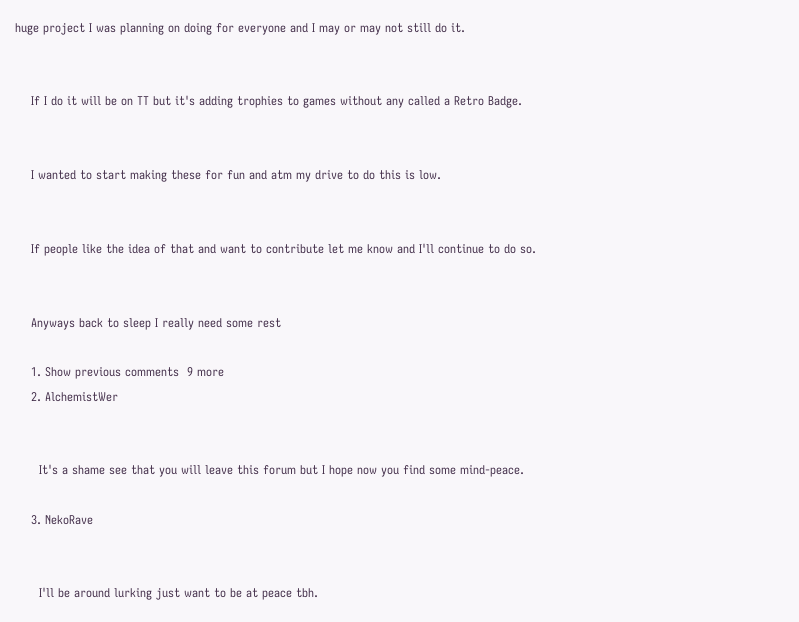huge project I was planning on doing for everyone and I may or may not still do it.


    If I do it will be on TT but it's adding trophies to games without any called a Retro Badge.


    I wanted to start making these for fun and atm my drive to do this is low.


    If people like the idea of that and want to contribute let me know and I'll continue to do so.


    Anyways back to sleep I really need some rest

    1. Show previous comments  9 more
    2. AlchemistWer


      It's a shame see that you will leave this forum but I hope now you find some mind-peace.

    3. NekoRave


      I'll be around lurking just want to be at peace tbh.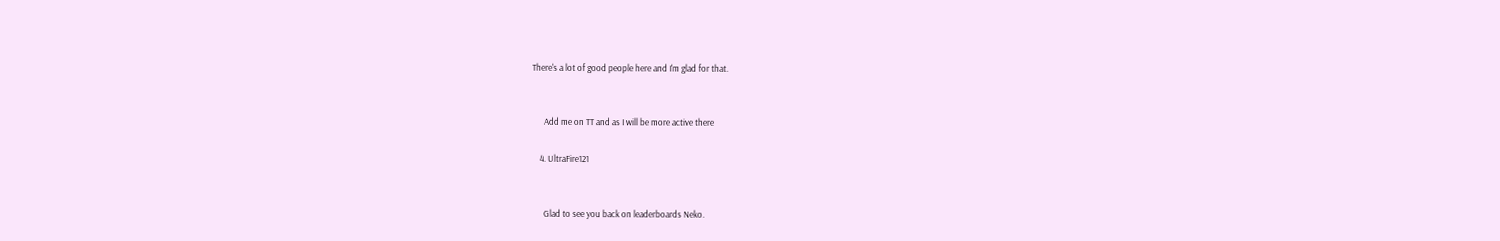There's a lot of good people here and I'm glad for that.


      Add me on TT and as I will be more active there

    4. UltraFire121


      Glad to see you back on leaderboards Neko.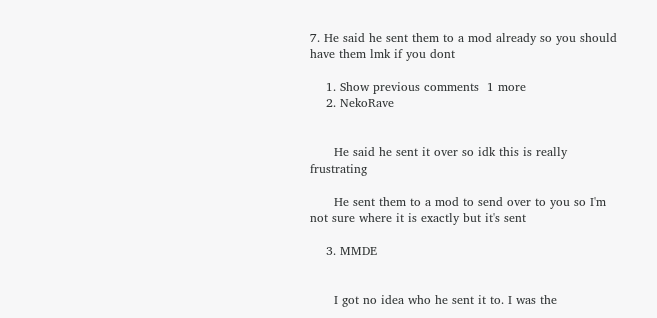7. He said he sent them to a mod already so you should have them lmk if you dont

    1. Show previous comments  1 more
    2. NekoRave


      He said he sent it over so idk this is really frustrating

      He sent them to a mod to send over to you so I'm not sure where it is exactly but it's sent

    3. MMDE


      I got no idea who he sent it to. I was the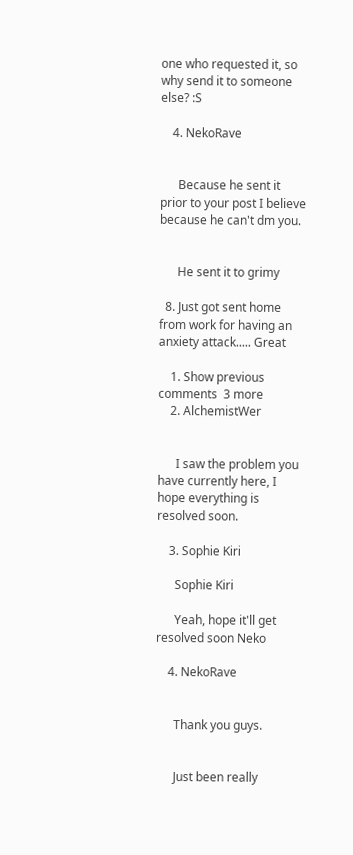one who requested it, so why send it to someone else? :S

    4. NekoRave


      Because he sent it prior to your post I believe because he can't dm you.


      He sent it to grimy

  8. Just got sent home from work for having an anxiety attack..... Great

    1. Show previous comments  3 more
    2. AlchemistWer


      I saw the problem you have currently here, I hope everything is resolved soon.

    3. Sophie Kiri

      Sophie Kiri

      Yeah, hope it'll get resolved soon Neko

    4. NekoRave


      Thank you guys.


      Just been really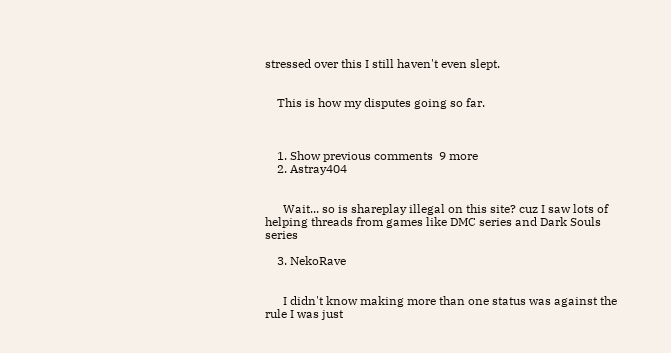stressed over this I still haven't even slept.


    This is how my disputes going so far.



    1. Show previous comments  9 more
    2. Astray404


      Wait... so is shareplay illegal on this site? cuz I saw lots of helping threads from games like DMC series and Dark Souls series

    3. NekoRave


      I didn't know making more than one status was against the rule I was just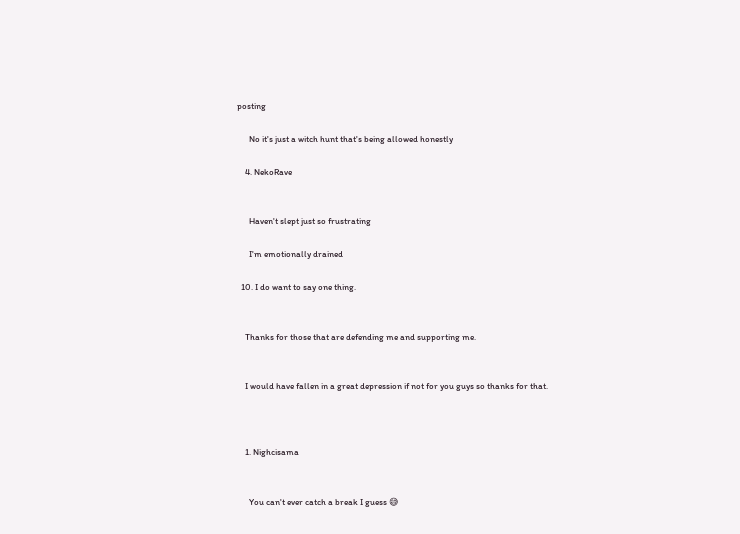posting

      No it's just a witch hunt that's being allowed honestly

    4. NekoRave


      Haven't slept just so frustrating

      I'm emotionally drained

  10. I do want to say one thing.


    Thanks for those that are defending me and supporting me.


    I would have fallen in a great depression if not for you guys so thanks for that.



    1. Nighcisama


      You can't ever catch a break I guess 😅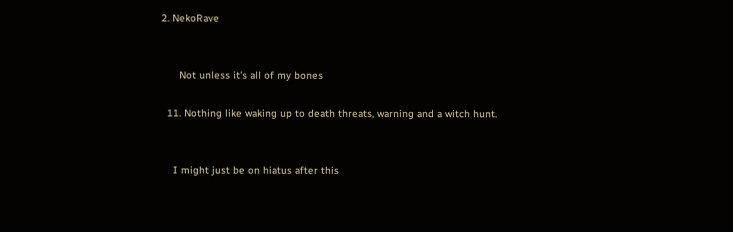2. NekoRave


      Not unless it's all of my bones

  11. Nothing like waking up to death threats, warning and a witch hunt.


    I might just be on hiatus after this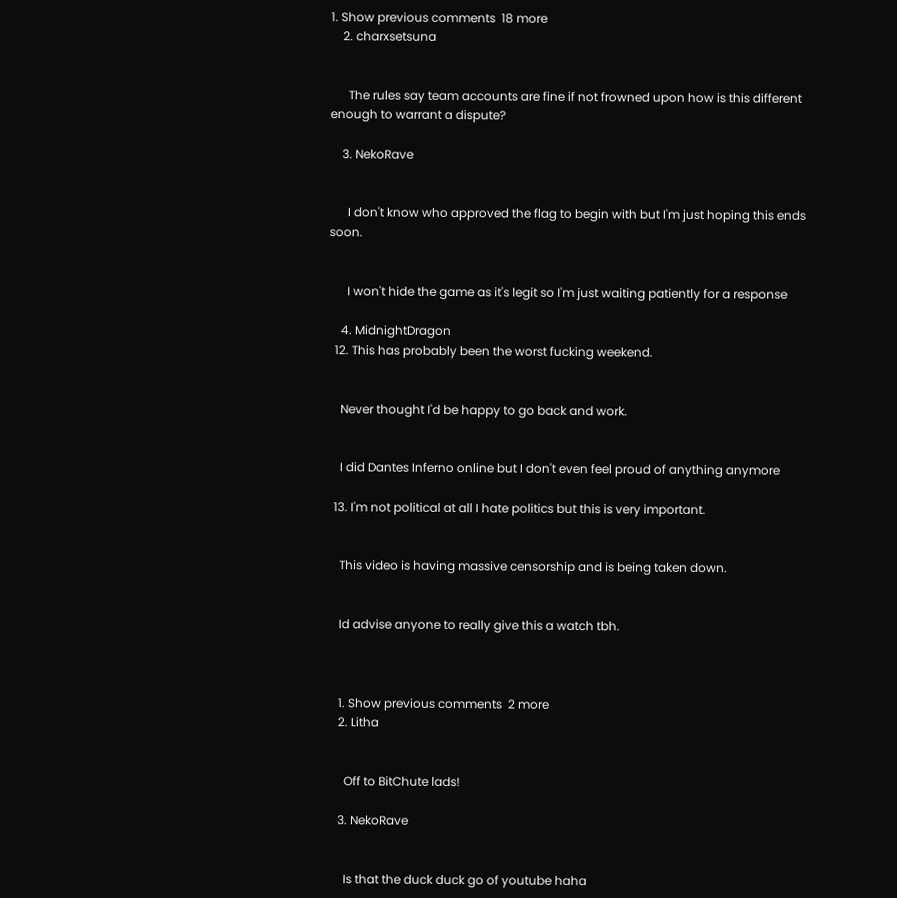1. Show previous comments  18 more
    2. charxsetsuna


      The rules say team accounts are fine if not frowned upon how is this different enough to warrant a dispute?

    3. NekoRave


      I don't know who approved the flag to begin with but I'm just hoping this ends soon.


      I won't hide the game as it's legit so I'm just waiting patiently for a response

    4. MidnightDragon
  12. This has probably been the worst fucking weekend.


    Never thought I'd be happy to go back and work.


    I did Dantes Inferno online but I don't even feel proud of anything anymore

  13. I'm not political at all I hate politics but this is very important.


    This video is having massive censorship and is being taken down.


    Id advise anyone to really give this a watch tbh.



    1. Show previous comments  2 more
    2. Litha


      Off to BitChute lads!

    3. NekoRave


      Is that the duck duck go of youtube haha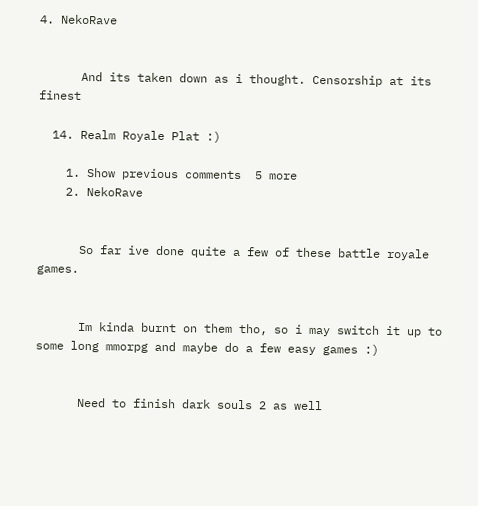4. NekoRave


      And its taken down as i thought. Censorship at its finest

  14. Realm Royale Plat :)

    1. Show previous comments  5 more
    2. NekoRave


      So far ive done quite a few of these battle royale games.


      Im kinda burnt on them tho, so i may switch it up to some long mmorpg and maybe do a few easy games :)


      Need to finish dark souls 2 as well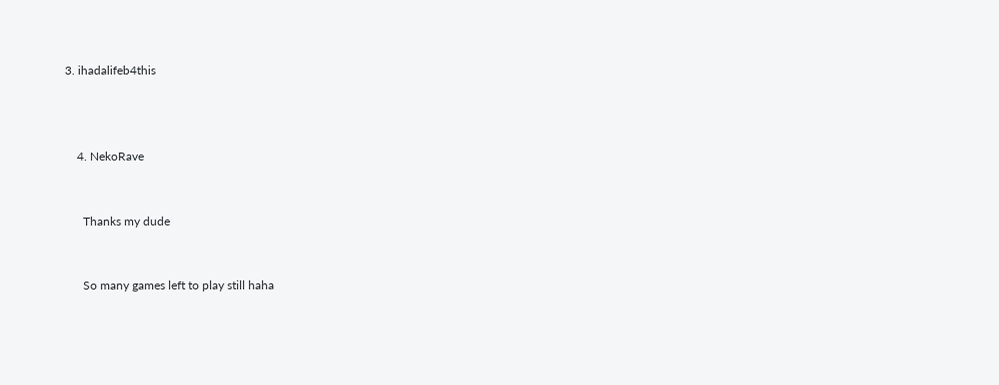3. ihadalifeb4this



    4. NekoRave


      Thanks my dude


      So many games left to play still haha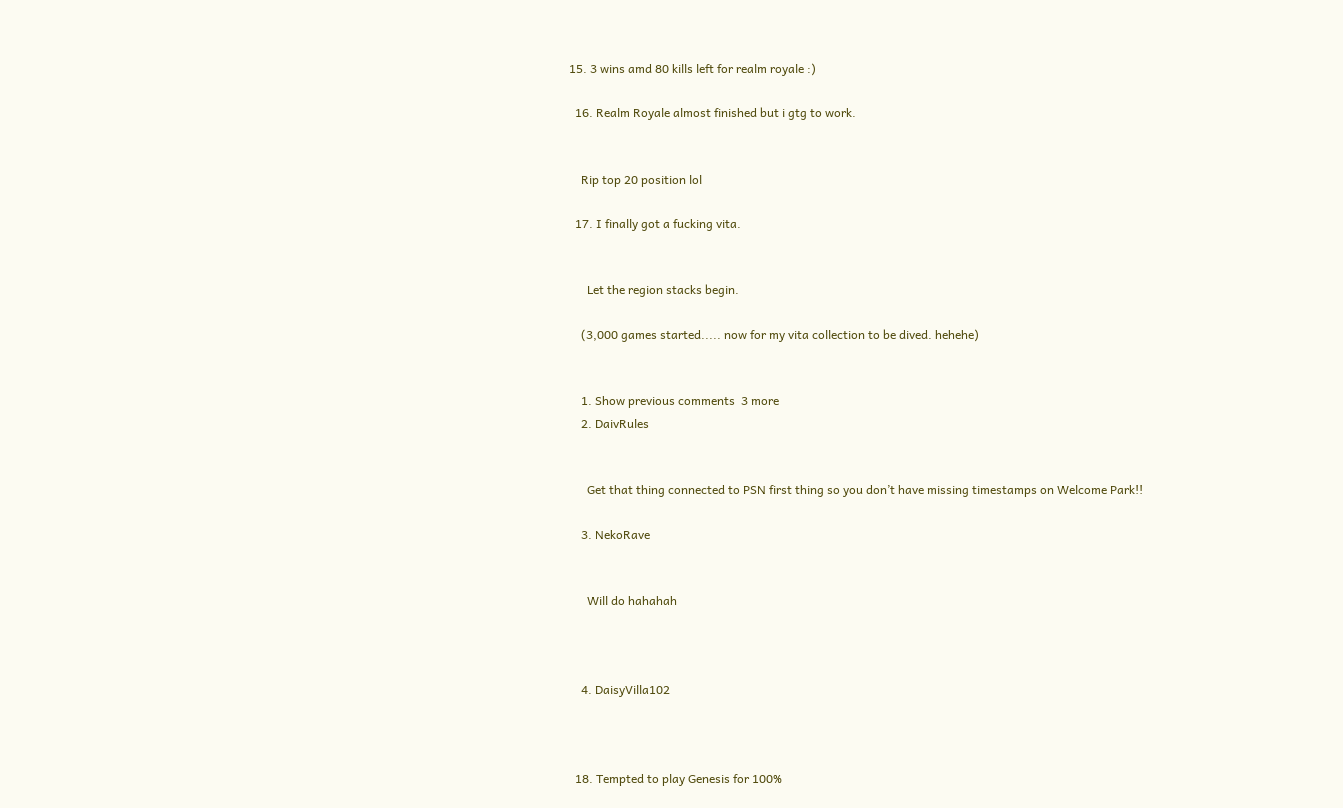15. 3 wins amd 80 kills left for realm royale :)

  16. Realm Royale almost finished but i gtg to work.


    Rip top 20 position lol

  17. I finally got a fucking vita.


      Let the region stacks begin.

    (3,000 games started..... now for my vita collection to be dived. hehehe)


    1. Show previous comments  3 more
    2. DaivRules


      Get that thing connected to PSN first thing so you don’t have missing timestamps on Welcome Park!!

    3. NekoRave


      Will do hahahah



    4. DaisyVilla102



  18. Tempted to play Genesis for 100%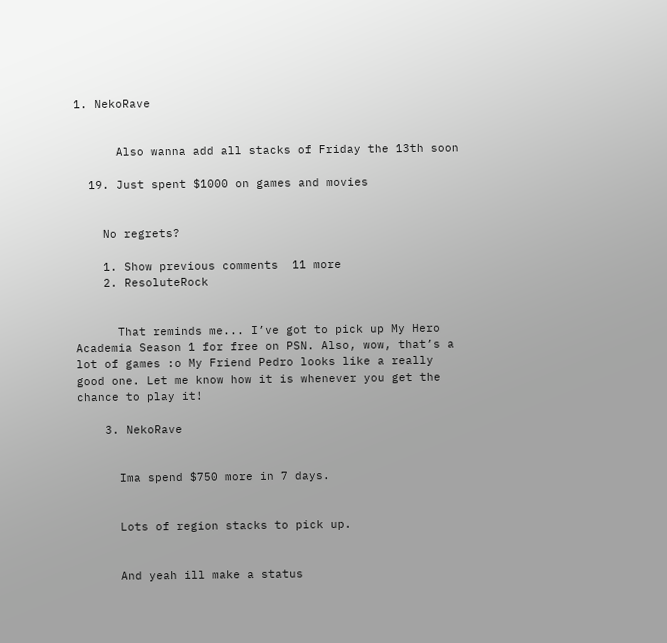1. NekoRave


      Also wanna add all stacks of Friday the 13th soon

  19. Just spent $1000 on games and movies


    No regrets?

    1. Show previous comments  11 more
    2. ResoluteRock


      That reminds me... I’ve got to pick up My Hero Academia Season 1 for free on PSN. Also, wow, that’s a lot of games :o My Friend Pedro looks like a really good one. Let me know how it is whenever you get the chance to play it!

    3. NekoRave


      Ima spend $750 more in 7 days.


      Lots of region stacks to pick up.


      And yeah ill make a status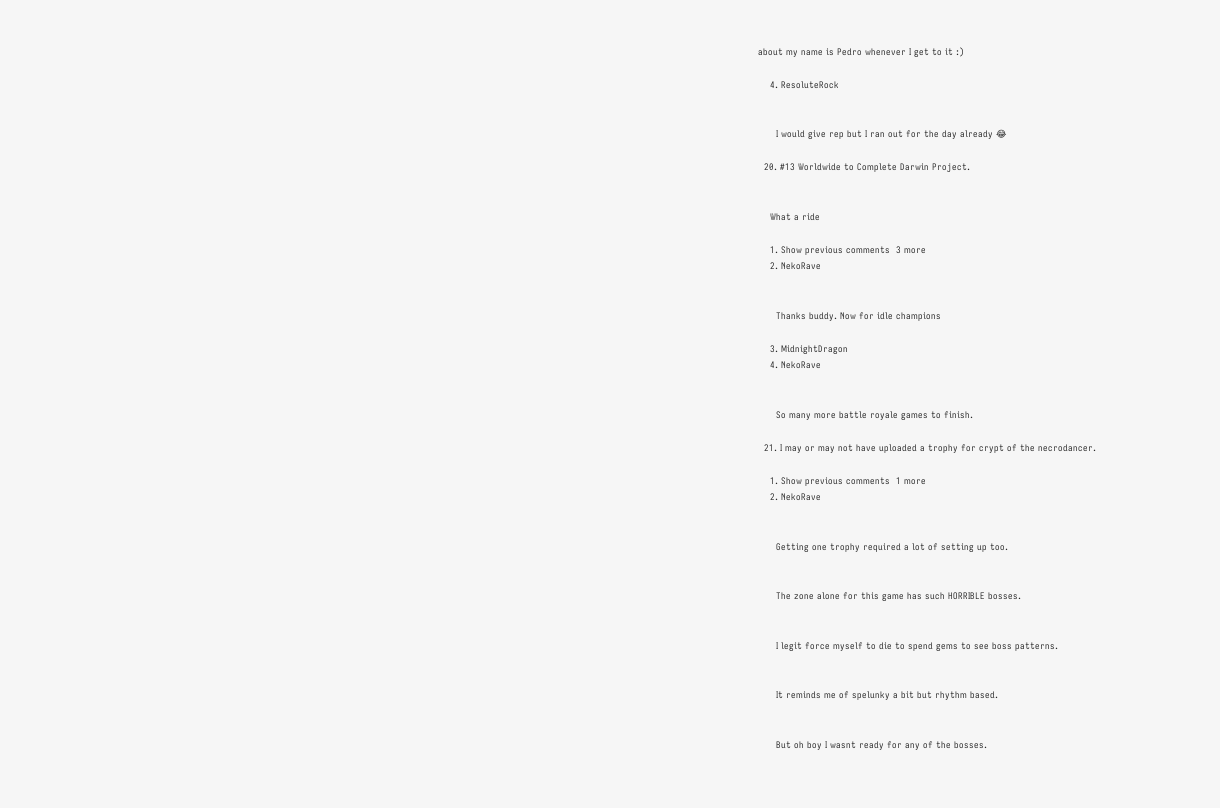about my name is Pedro whenever I get to it :)

    4. ResoluteRock


      I would give rep but I ran out for the day already 😂

  20. #13 Worldwide to Complete Darwin Project.


    What a ride

    1. Show previous comments  3 more
    2. NekoRave


      Thanks buddy. Now for idle champions

    3. MidnightDragon
    4. NekoRave


      So many more battle royale games to finish.

  21. I may or may not have uploaded a trophy for crypt of the necrodancer.

    1. Show previous comments  1 more
    2. NekoRave


      Getting one trophy required a lot of setting up too.


      The zone alone for this game has such HORRIBLE bosses.


      I legit force myself to die to spend gems to see boss patterns.


      It reminds me of spelunky a bit but rhythm based.


      But oh boy I wasnt ready for any of the bosses.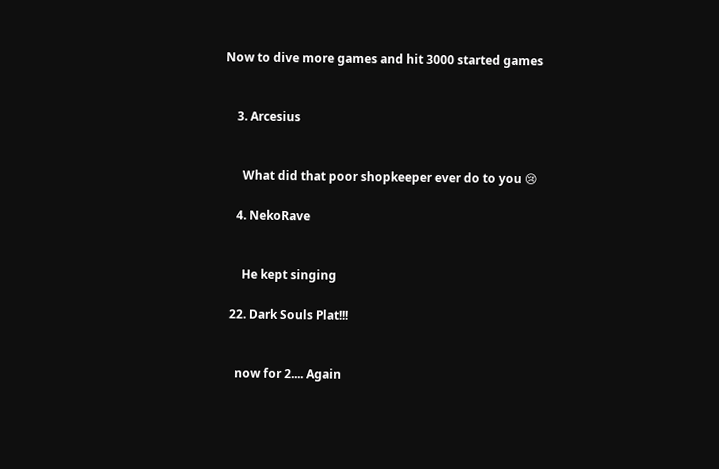Now to dive more games and hit 3000 started games


    3. Arcesius


      What did that poor shopkeeper ever do to you 😢

    4. NekoRave


      He kept singing

  22. Dark Souls Plat!!!


    now for 2.... Again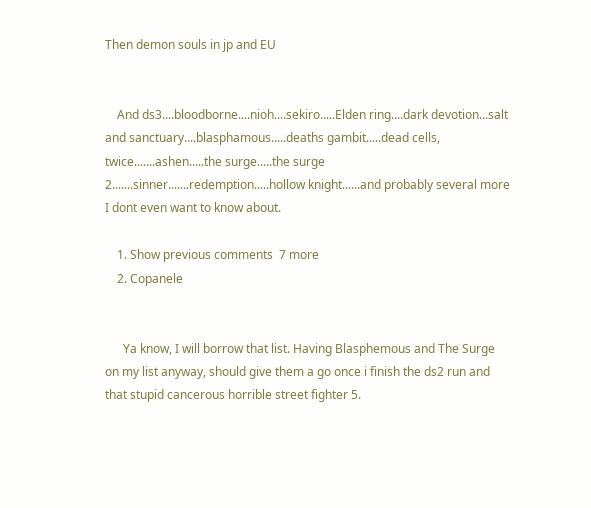Then demon souls in jp and EU


    And ds3....bloodborne....nioh....sekiro.....Elden ring....dark devotion...salt and sanctuary....blasphamous.....deaths gambit.....dead cells, twice.......ashen.....the surge.....the surge 2.......sinner.......redemption.....hollow knight......and probably several more I dont even want to know about.

    1. Show previous comments  7 more
    2. Copanele


      Ya know, I will borrow that list. Having Blasphemous and The Surge on my list anyway, should give them a go once i finish the ds2 run and that stupid cancerous horrible street fighter 5.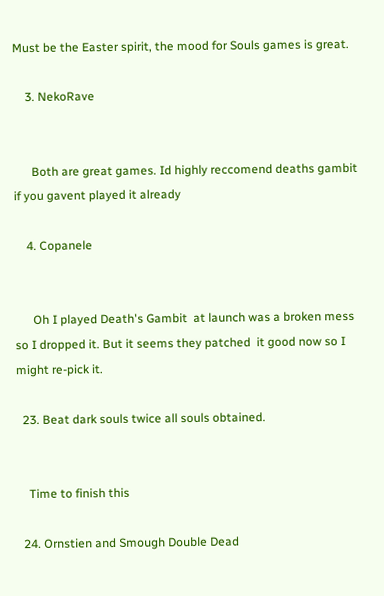Must be the Easter spirit, the mood for Souls games is great.

    3. NekoRave


      Both are great games. Id highly reccomend deaths gambit if you gavent played it already

    4. Copanele


      Oh I played Death's Gambit  at launch was a broken mess so I dropped it. But it seems they patched  it good now so I might re-pick it.

  23. Beat dark souls twice all souls obtained.


    Time to finish this

  24. Ornstien and Smough Double Dead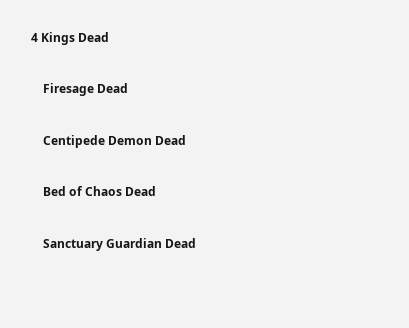4 Kings Dead

    Firesage Dead

    Centipede Demon Dead

    Bed of Chaos Dead

    Sanctuary Guardian Dead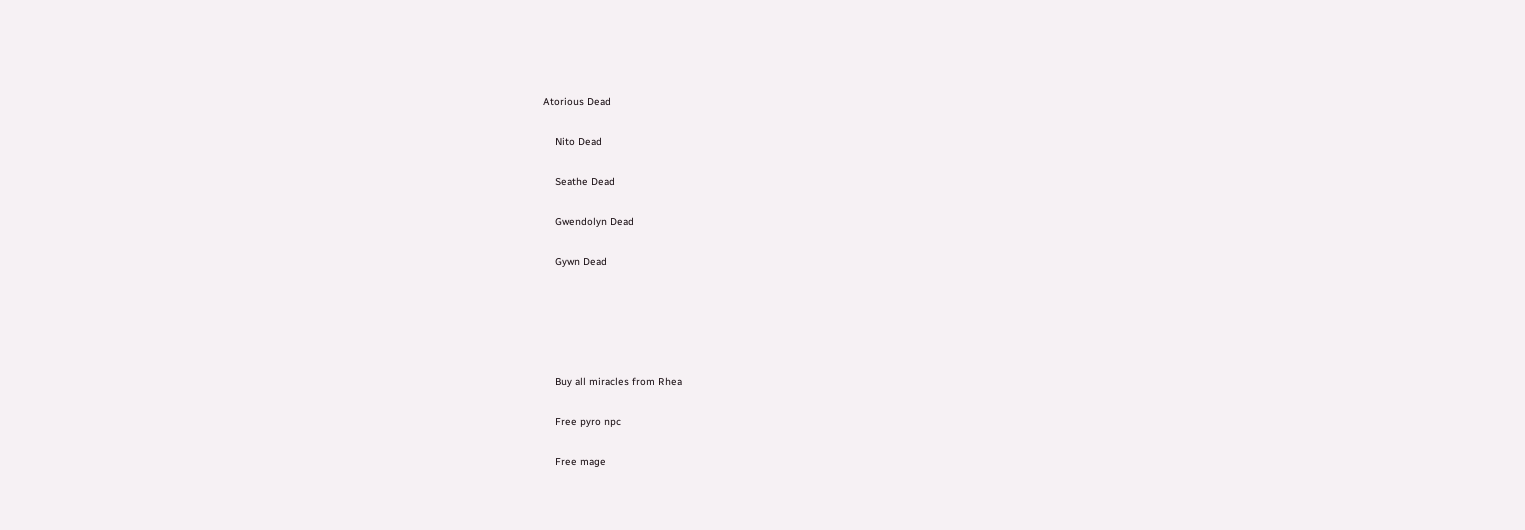Atorious Dead

    Nito Dead

    Seathe Dead

    Gwendolyn Dead

    Gywn Dead





    Buy all miracles from Rhea

    Free pyro npc

    Free mage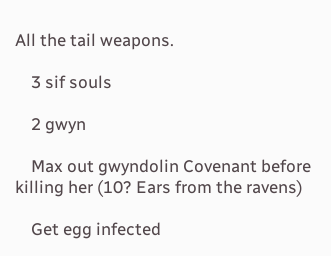All the tail weapons.

    3 sif souls

    2 gwyn

    Max out gwyndolin Covenant before killing her (10? Ears from the ravens)

    Get egg infected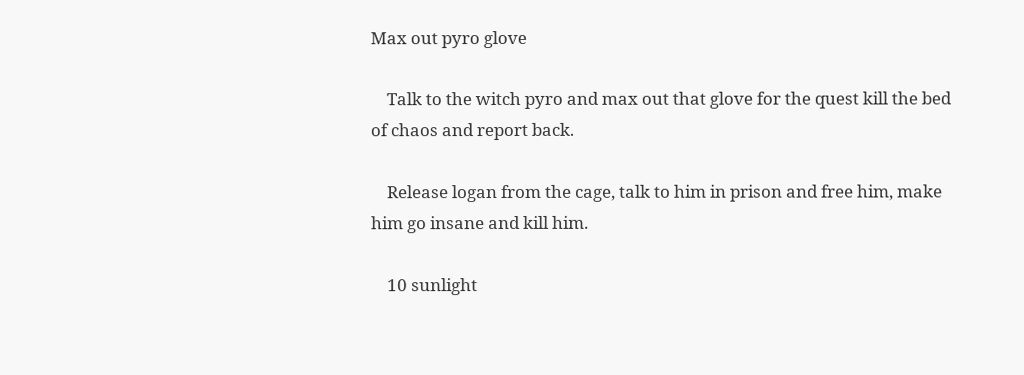Max out pyro glove

    Talk to the witch pyro and max out that glove for the quest kill the bed of chaos and report back.

    Release logan from the cage, talk to him in prison and free him, make him go insane and kill him.

    10 sunlight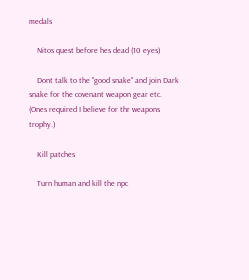medals

    Nitos quest before hes dead (10 eyes)

    Dont talk to the "good snake" and join Dark snake for the covenant weapon gear etc. (Ones required I believe for thr weapons trophy.)

    Kill patches

    Turn human and kill the npc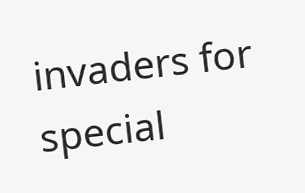invaders for special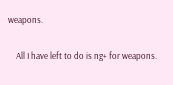weapons.


    All I have left to do is ng+ for weapons.